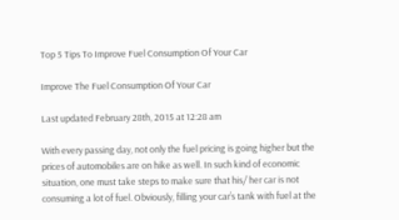Top 5 Tips To Improve Fuel Consumption Of Your Car

Improve The Fuel Consumption Of Your Car

Last updated February 28th, 2015 at 12:28 am

With every passing day, not only the fuel pricing is going higher but the prices of automobiles are on hike as well. In such kind of economic situation, one must take steps to make sure that his/ her car is not consuming a lot of fuel. Obviously, filling your car’s tank with fuel at the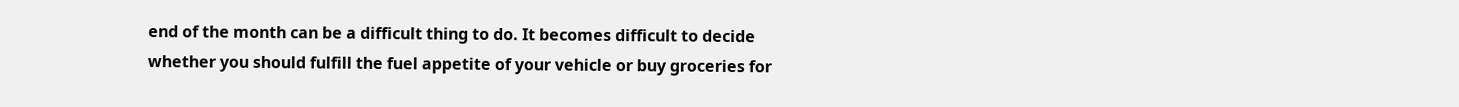end of the month can be a difficult thing to do. It becomes difficult to decide whether you should fulfill the fuel appetite of your vehicle or buy groceries for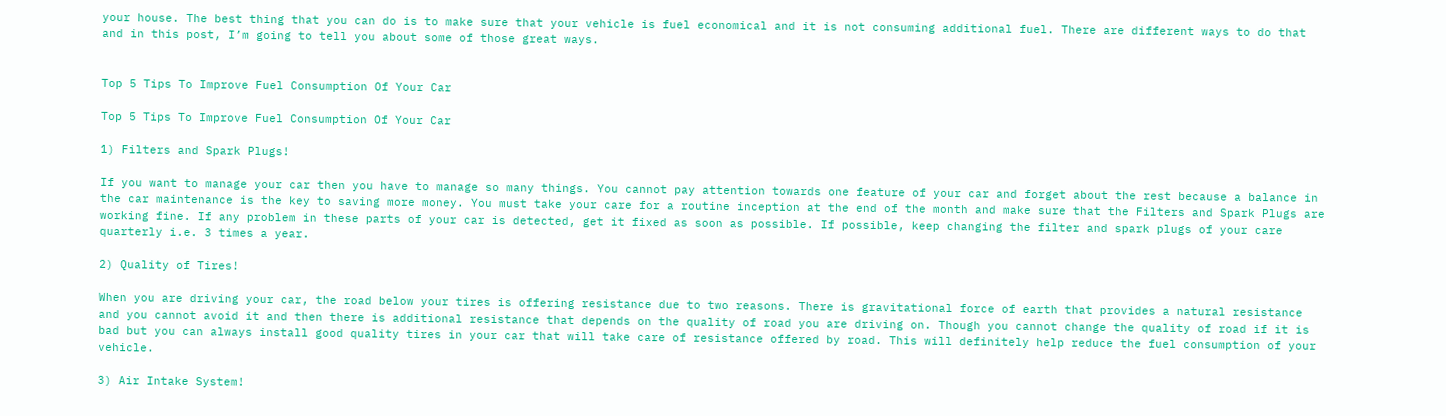your house. The best thing that you can do is to make sure that your vehicle is fuel economical and it is not consuming additional fuel. There are different ways to do that and in this post, I’m going to tell you about some of those great ways.


Top 5 Tips To Improve Fuel Consumption Of Your Car

Top 5 Tips To Improve Fuel Consumption Of Your Car

1) Filters and Spark Plugs!

If you want to manage your car then you have to manage so many things. You cannot pay attention towards one feature of your car and forget about the rest because a balance in the car maintenance is the key to saving more money. You must take your care for a routine inception at the end of the month and make sure that the Filters and Spark Plugs are working fine. If any problem in these parts of your car is detected, get it fixed as soon as possible. If possible, keep changing the filter and spark plugs of your care quarterly i.e. 3 times a year.

2) Quality of Tires!

When you are driving your car, the road below your tires is offering resistance due to two reasons. There is gravitational force of earth that provides a natural resistance and you cannot avoid it and then there is additional resistance that depends on the quality of road you are driving on. Though you cannot change the quality of road if it is bad but you can always install good quality tires in your car that will take care of resistance offered by road. This will definitely help reduce the fuel consumption of your vehicle.

3) Air Intake System!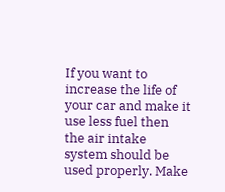If you want to increase the life of your car and make it use less fuel then the air intake system should be used properly. Make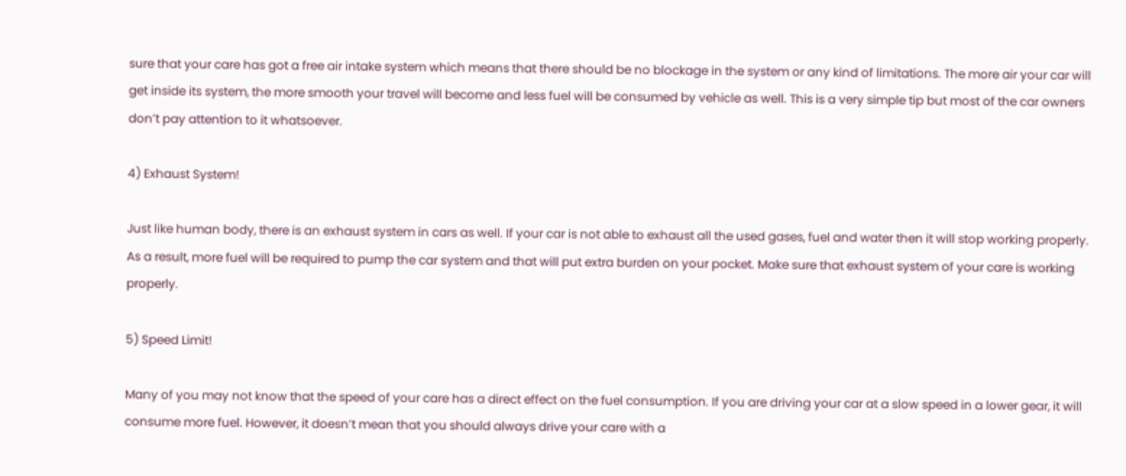sure that your care has got a free air intake system which means that there should be no blockage in the system or any kind of limitations. The more air your car will get inside its system, the more smooth your travel will become and less fuel will be consumed by vehicle as well. This is a very simple tip but most of the car owners don’t pay attention to it whatsoever.

4) Exhaust System!

Just like human body, there is an exhaust system in cars as well. If your car is not able to exhaust all the used gases, fuel and water then it will stop working properly. As a result, more fuel will be required to pump the car system and that will put extra burden on your pocket. Make sure that exhaust system of your care is working properly.

5) Speed Limit!

Many of you may not know that the speed of your care has a direct effect on the fuel consumption. If you are driving your car at a slow speed in a lower gear, it will consume more fuel. However, it doesn’t mean that you should always drive your care with a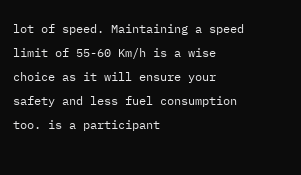lot of speed. Maintaining a speed limit of 55-60 Km/h is a wise choice as it will ensure your safety and less fuel consumption too. is a participant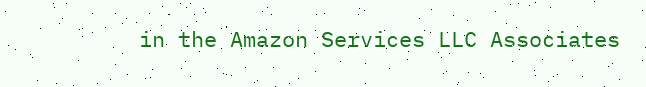in the Amazon Services LLC Associates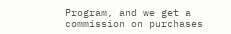Program, and we get a commission on purchases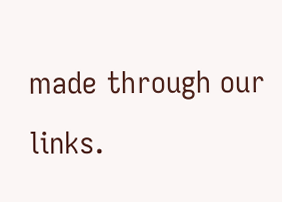made through our links.